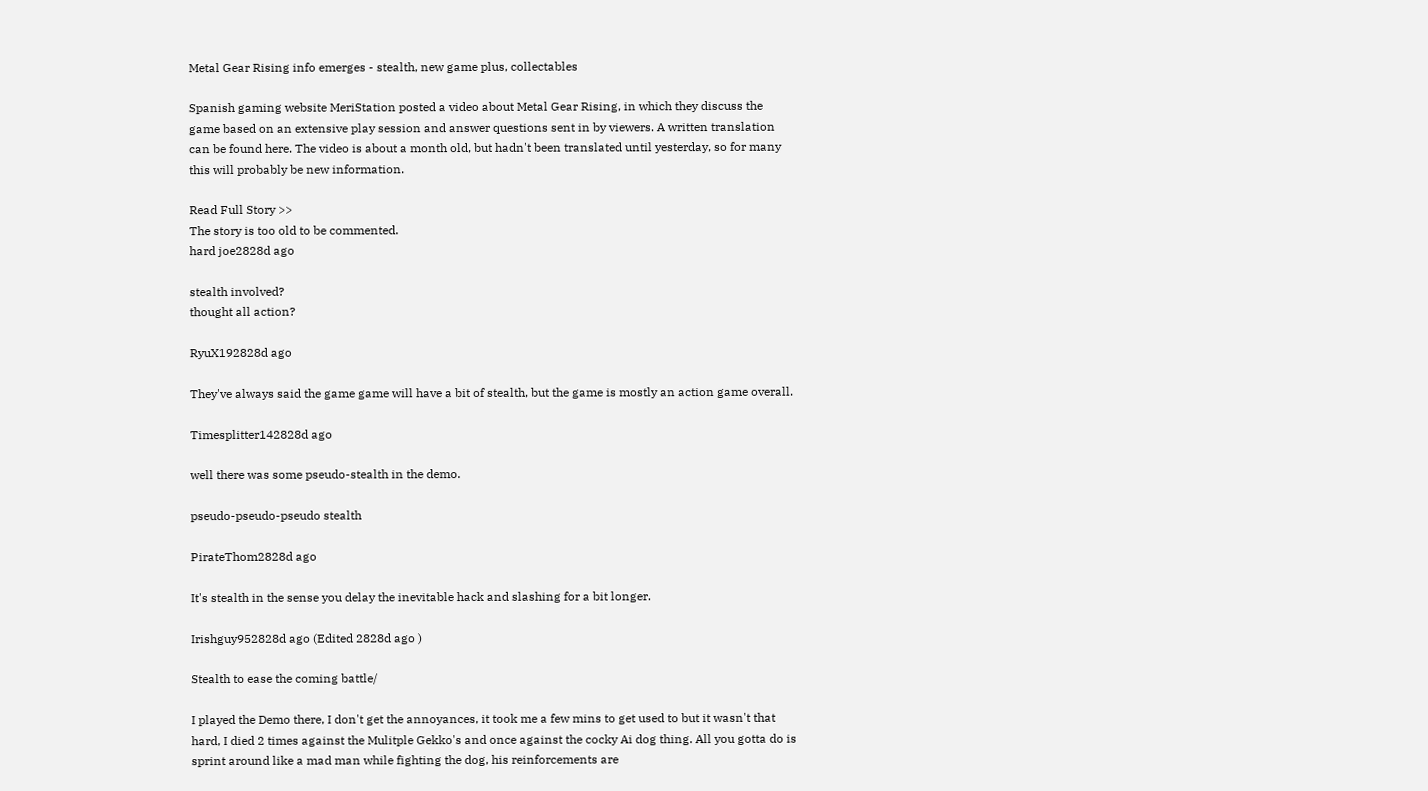Metal Gear Rising info emerges - stealth, new game plus, collectables

Spanish gaming website MeriStation posted a video about Metal Gear Rising, in which they discuss the game based on an extensive play session and answer questions sent in by viewers. A written translation can be found here. The video is about a month old, but hadn't been translated until yesterday, so for many this will probably be new information.

Read Full Story >>
The story is too old to be commented.
hard joe2828d ago

stealth involved?
thought all action?

RyuX192828d ago

They've always said the game game will have a bit of stealth, but the game is mostly an action game overall.

Timesplitter142828d ago

well there was some pseudo-stealth in the demo.

pseudo-pseudo-pseudo stealth

PirateThom2828d ago

It's stealth in the sense you delay the inevitable hack and slashing for a bit longer.

Irishguy952828d ago (Edited 2828d ago )

Stealth to ease the coming battle/

I played the Demo there, I don't get the annoyances, it took me a few mins to get used to but it wasn't that hard, I died 2 times against the Mulitple Gekko's and once against the cocky Ai dog thing. All you gotta do is sprint around like a mad man while fighting the dog, his reinforcements are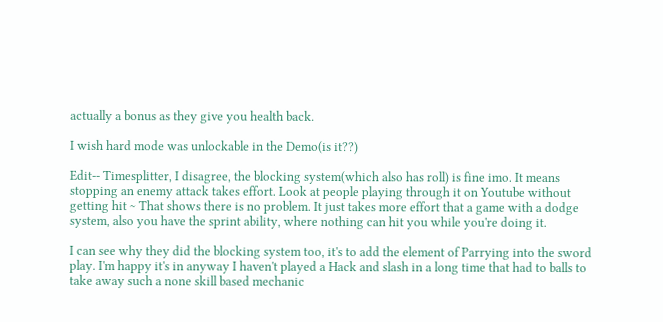actually a bonus as they give you health back.

I wish hard mode was unlockable in the Demo(is it??)

Edit-- Timesplitter, I disagree, the blocking system(which also has roll) is fine imo. It means stopping an enemy attack takes effort. Look at people playing through it on Youtube without getting hit ~ That shows there is no problem. It just takes more effort that a game with a dodge system, also you have the sprint ability, where nothing can hit you while you're doing it.

I can see why they did the blocking system too, it's to add the element of Parrying into the sword play. I'm happy it's in anyway I haven't played a Hack and slash in a long time that had to balls to take away such a none skill based mechanic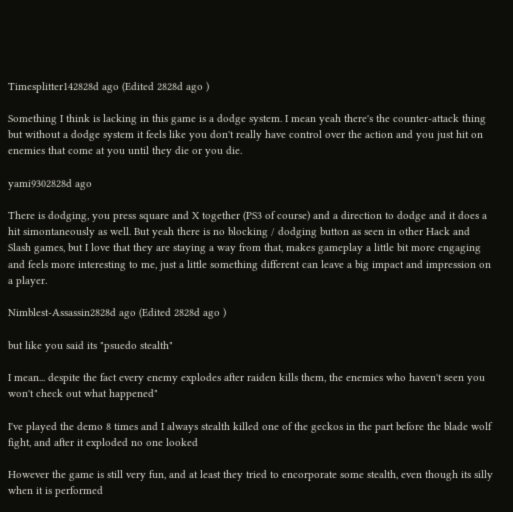Timesplitter142828d ago (Edited 2828d ago )

Something I think is lacking in this game is a dodge system. I mean yeah there's the counter-attack thing but without a dodge system it feels like you don't really have control over the action and you just hit on enemies that come at you until they die or you die.

yami9302828d ago

There is dodging, you press square and X together (PS3 of course) and a direction to dodge and it does a hit simontaneously as well. But yeah there is no blocking / dodging button as seen in other Hack and Slash games, but I love that they are staying a way from that, makes gameplay a little bit more engaging and feels more interesting to me, just a little something different can leave a big impact and impression on a player.

Nimblest-Assassin2828d ago (Edited 2828d ago )

but like you said its "psuedo stealth"

I mean... despite the fact every enemy explodes after raiden kills them, the enemies who haven't seen you won't check out what happened"

I've played the demo 8 times and I always stealth killed one of the geckos in the part before the blade wolf fight, and after it exploded no one looked

However the game is still very fun, and at least they tried to encorporate some stealth, even though its silly when it is performed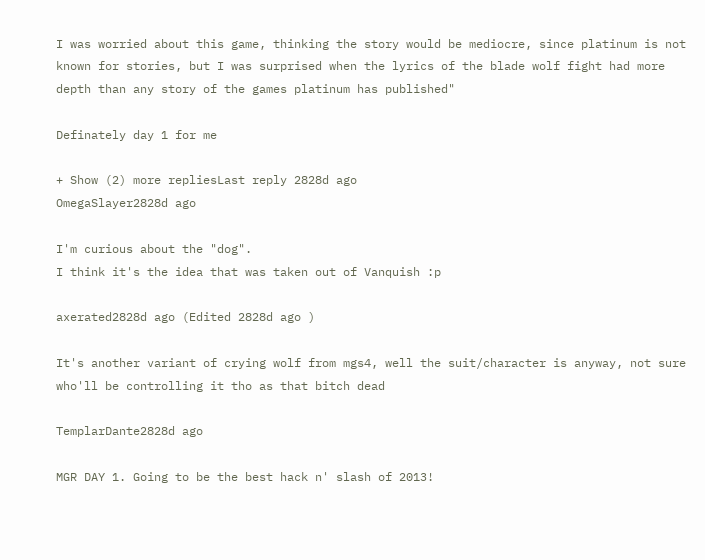I was worried about this game, thinking the story would be mediocre, since platinum is not known for stories, but I was surprised when the lyrics of the blade wolf fight had more depth than any story of the games platinum has published"

Definately day 1 for me

+ Show (2) more repliesLast reply 2828d ago
OmegaSlayer2828d ago

I'm curious about the "dog".
I think it's the idea that was taken out of Vanquish :p

axerated2828d ago (Edited 2828d ago )

It's another variant of crying wolf from mgs4, well the suit/character is anyway, not sure who'll be controlling it tho as that bitch dead

TemplarDante2828d ago

MGR DAY 1. Going to be the best hack n' slash of 2013!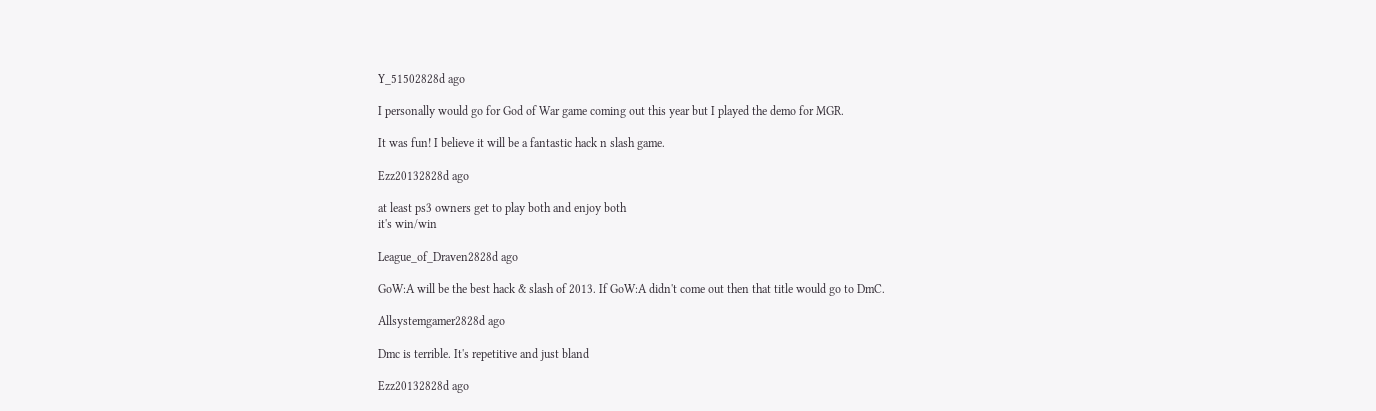Y_51502828d ago

I personally would go for God of War game coming out this year but I played the demo for MGR.

It was fun! I believe it will be a fantastic hack n slash game.

Ezz20132828d ago

at least ps3 owners get to play both and enjoy both
it's win/win

League_of_Draven2828d ago

GoW:A will be the best hack & slash of 2013. If GoW:A didn't come out then that title would go to DmC.

Allsystemgamer2828d ago

Dmc is terrible. It's repetitive and just bland

Ezz20132828d ago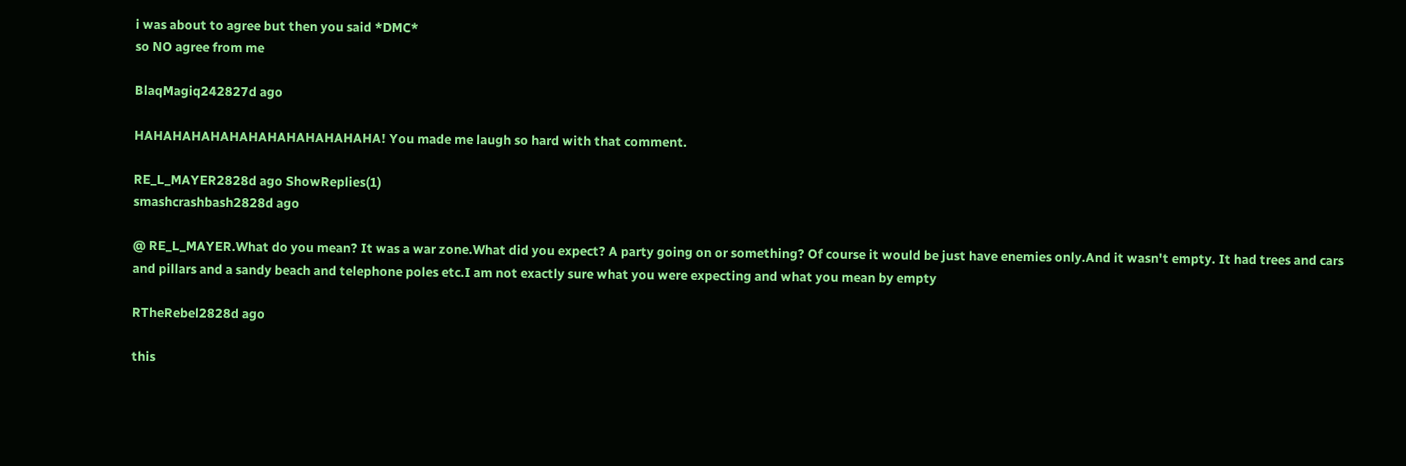i was about to agree but then you said *DMC*
so NO agree from me

BlaqMagiq242827d ago

HAHAHAHAHAHAHAHAHAHAHAHAHA! You made me laugh so hard with that comment.

RE_L_MAYER2828d ago ShowReplies(1)
smashcrashbash2828d ago

@ RE_L_MAYER.What do you mean? It was a war zone.What did you expect? A party going on or something? Of course it would be just have enemies only.And it wasn't empty. It had trees and cars and pillars and a sandy beach and telephone poles etc.I am not exactly sure what you were expecting and what you mean by empty

RTheRebel2828d ago

this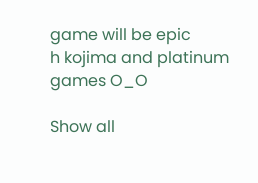game will be epic
h kojima and platinum games O_O

Show all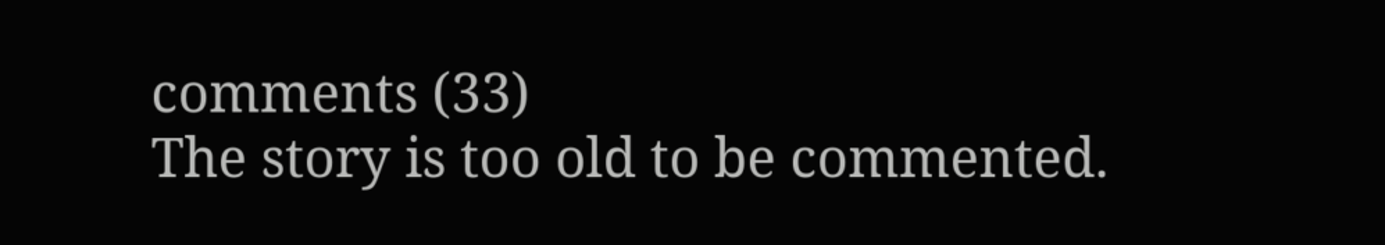comments (33)
The story is too old to be commented.